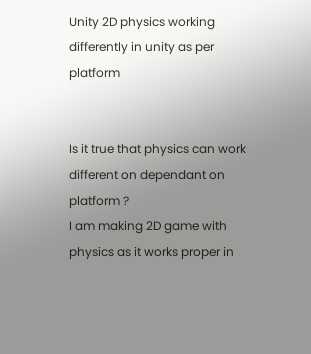Unity 2D physics working differently in unity as per platform


Is it true that physics can work different on dependant on platform ?
I am making 2D game with physics as it works proper in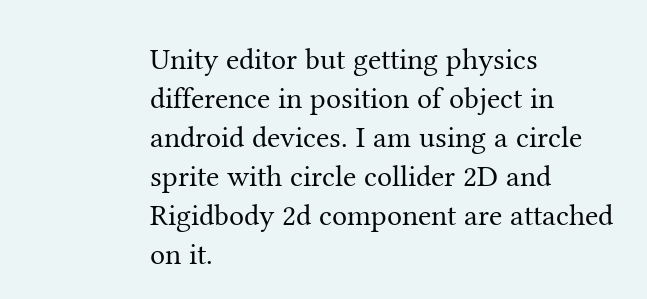Unity editor but getting physics difference in position of object in android devices. I am using a circle sprite with circle collider 2D and Rigidbody 2d component are attached on it.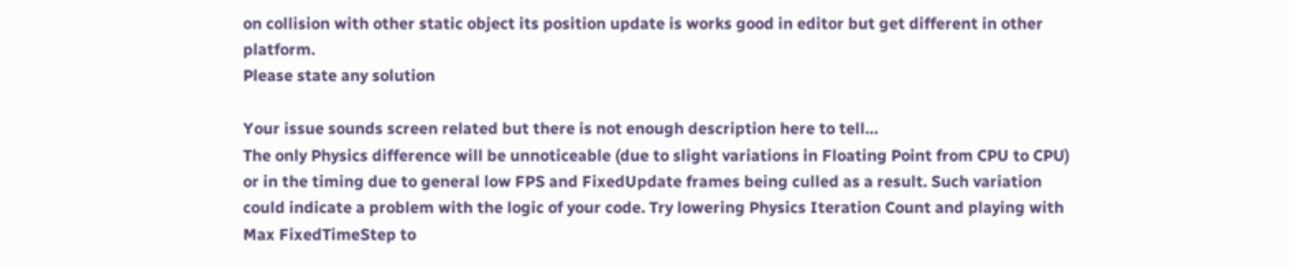on collision with other static object its position update is works good in editor but get different in other platform.
Please state any solution

Your issue sounds screen related but there is not enough description here to tell…
The only Physics difference will be unnoticeable (due to slight variations in Floating Point from CPU to CPU) or in the timing due to general low FPS and FixedUpdate frames being culled as a result. Such variation could indicate a problem with the logic of your code. Try lowering Physics Iteration Count and playing with Max FixedTimeStep to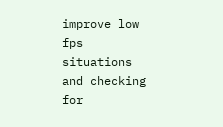improve low fps situations and checking for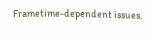Frametime-dependent issues.